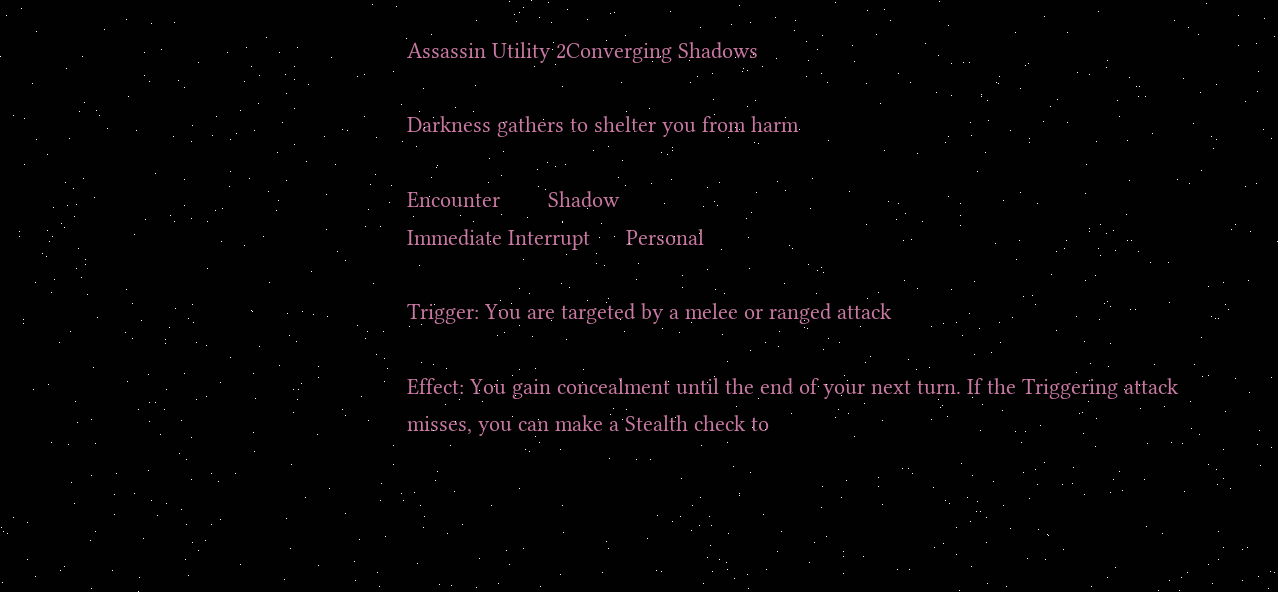Assassin Utility 2Converging Shadows

Darkness gathers to shelter you from harm

Encounter        Shadow
Immediate Interrupt      Personal

Trigger: You are targeted by a melee or ranged attack

Effect: You gain concealment until the end of your next turn. If the Triggering attack misses, you can make a Stealth check to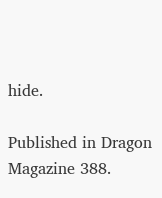hide.

Published in Dragon Magazine 388.